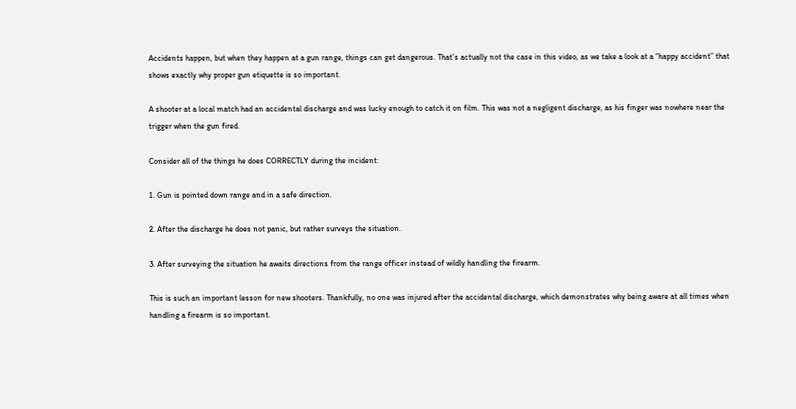Accidents happen, but when they happen at a gun range, things can get dangerous. That’s actually not the case in this video, as we take a look at a “happy accident” that shows exactly why proper gun etiquette is so important.

A shooter at a local match had an accidental discharge and was lucky enough to catch it on film. This was not a negligent discharge, as his finger was nowhere near the trigger when the gun fired.

Consider all of the things he does CORRECTLY during the incident:

1. Gun is pointed down range and in a safe direction.

2. After the discharge he does not panic, but rather surveys the situation.

3. After surveying the situation he awaits directions from the range officer instead of wildly handling the firearm.

This is such an important lesson for new shooters. Thankfully, no one was injured after the accidental discharge, which demonstrates why being aware at all times when handling a firearm is so important.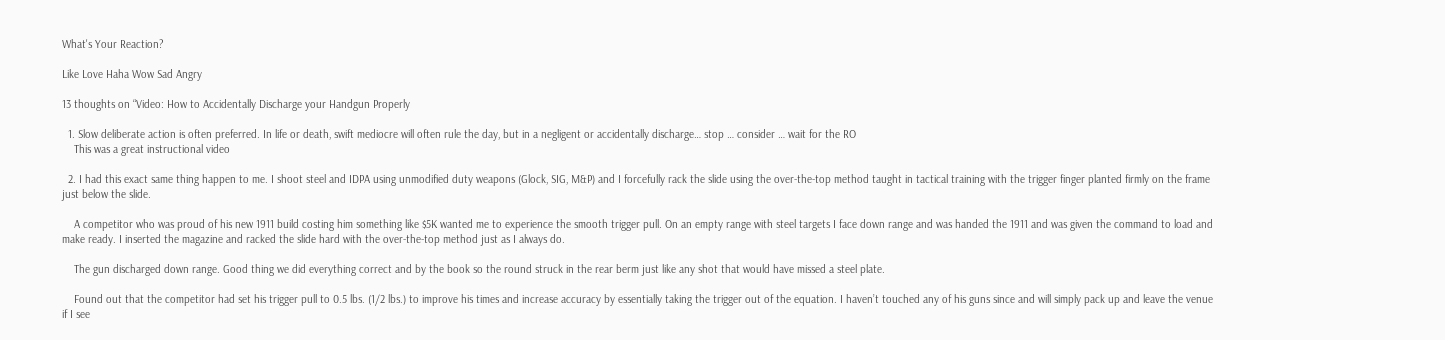What's Your Reaction?

Like Love Haha Wow Sad Angry

13 thoughts on “Video: How to Accidentally Discharge your Handgun Properly

  1. Slow deliberate action is often preferred. In life or death, swift mediocre will often rule the day, but in a negligent or accidentally discharge… stop … consider … wait for the RO
    This was a great instructional video

  2. I had this exact same thing happen to me. I shoot steel and IDPA using unmodified duty weapons (Glock, SIG, M&P) and I forcefully rack the slide using the over-the-top method taught in tactical training with the trigger finger planted firmly on the frame just below the slide.

    A competitor who was proud of his new 1911 build costing him something like $5K wanted me to experience the smooth trigger pull. On an empty range with steel targets I face down range and was handed the 1911 and was given the command to load and make ready. I inserted the magazine and racked the slide hard with the over-the-top method just as I always do.

    The gun discharged down range. Good thing we did everything correct and by the book so the round struck in the rear berm just like any shot that would have missed a steel plate.

    Found out that the competitor had set his trigger pull to 0.5 lbs. (1/2 lbs.) to improve his times and increase accuracy by essentially taking the trigger out of the equation. I haven’t touched any of his guns since and will simply pack up and leave the venue if I see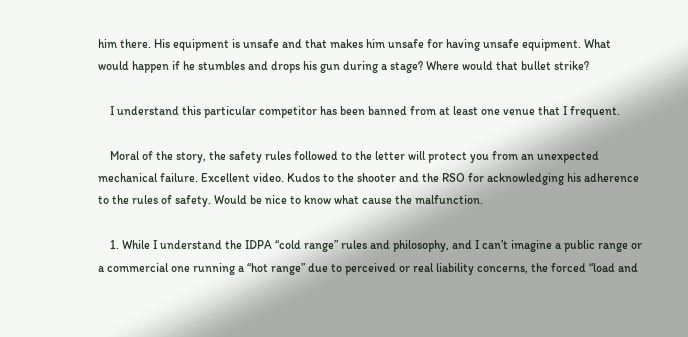him there. His equipment is unsafe and that makes him unsafe for having unsafe equipment. What would happen if he stumbles and drops his gun during a stage? Where would that bullet strike?

    I understand this particular competitor has been banned from at least one venue that I frequent.

    Moral of the story, the safety rules followed to the letter will protect you from an unexpected mechanical failure. Excellent video. Kudos to the shooter and the RSO for acknowledging his adherence to the rules of safety. Would be nice to know what cause the malfunction.

    1. While I understand the IDPA “cold range” rules and philosophy, and I can’t imagine a public range or a commercial one running a “hot range” due to perceived or real liability concerns, the forced “load and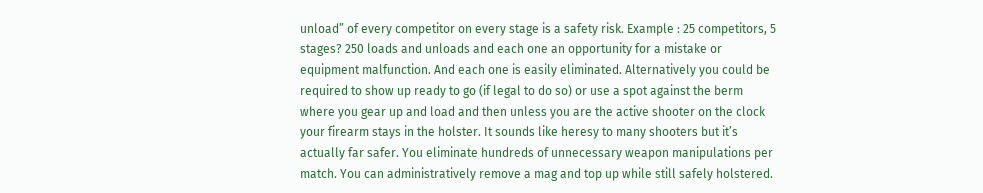unload” of every competitor on every stage is a safety risk. Example : 25 competitors, 5 stages? 250 loads and unloads and each one an opportunity for a mistake or equipment malfunction. And each one is easily eliminated. Alternatively you could be required to show up ready to go (if legal to do so) or use a spot against the berm where you gear up and load and then unless you are the active shooter on the clock your firearm stays in the holster. It sounds like heresy to many shooters but it’s actually far safer. You eliminate hundreds of unnecessary weapon manipulations per match. You can administratively remove a mag and top up while still safely holstered.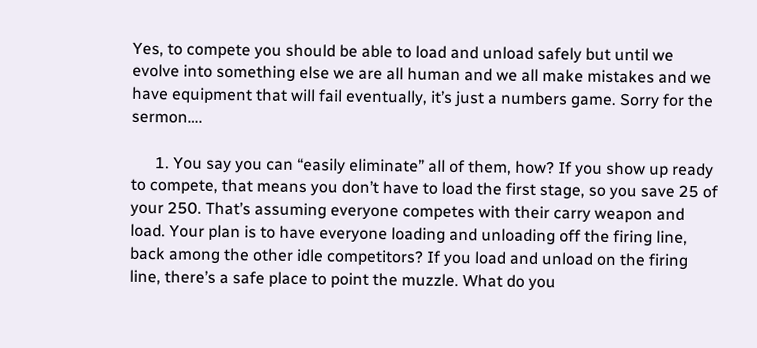Yes, to compete you should be able to load and unload safely but until we evolve into something else we are all human and we all make mistakes and we have equipment that will fail eventually, it’s just a numbers game. Sorry for the sermon….

      1. You say you can “easily eliminate” all of them, how? If you show up ready to compete, that means you don’t have to load the first stage, so you save 25 of your 250. That’s assuming everyone competes with their carry weapon and load. Your plan is to have everyone loading and unloading off the firing line, back among the other idle competitors? If you load and unload on the firing line, there’s a safe place to point the muzzle. What do you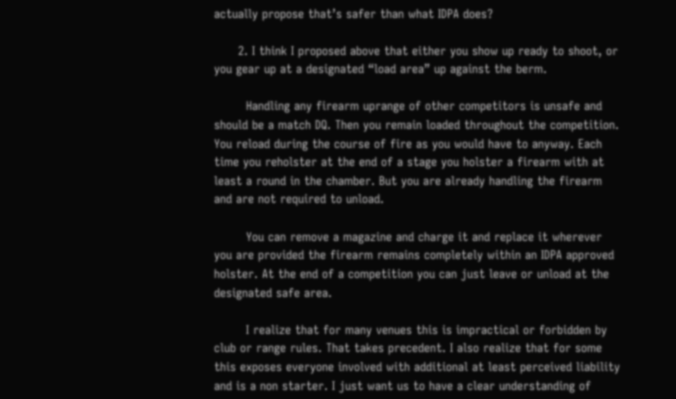actually propose that’s safer than what IDPA does?

      2. I think I proposed above that either you show up ready to shoot, or you gear up at a designated “load area” up against the berm.

        Handling any firearm uprange of other competitors is unsafe and should be a match DQ. Then you remain loaded throughout the competition. You reload during the course of fire as you would have to anyway. Each time you reholster at the end of a stage you holster a firearm with at least a round in the chamber. But you are already handling the firearm and are not required to unload.

        You can remove a magazine and charge it and replace it wherever you are provided the firearm remains completely within an IDPA approved holster. At the end of a competition you can just leave or unload at the designated safe area.

        I realize that for many venues this is impractical or forbidden by club or range rules. That takes precedent. I also realize that for some this exposes everyone involved with additional at least perceived liability and is a non starter. I just want us to have a clear understanding of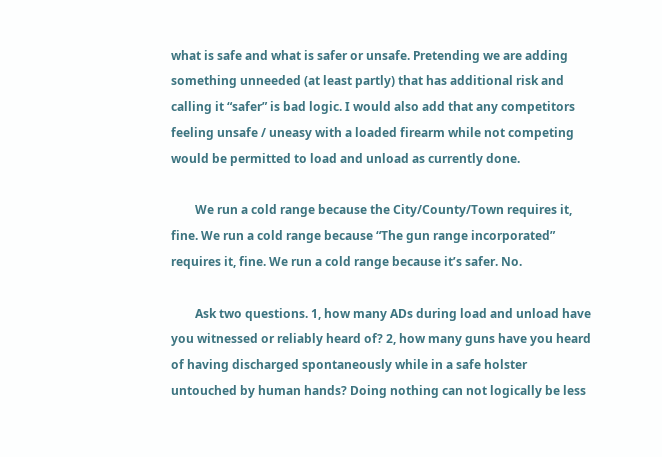what is safe and what is safer or unsafe. Pretending we are adding something unneeded (at least partly) that has additional risk and calling it “safer” is bad logic. I would also add that any competitors feeling unsafe / uneasy with a loaded firearm while not competing would be permitted to load and unload as currently done.

        We run a cold range because the City/County/Town requires it, fine. We run a cold range because “The gun range incorporated” requires it, fine. We run a cold range because it’s safer. No.

        Ask two questions. 1, how many ADs during load and unload have you witnessed or reliably heard of? 2, how many guns have you heard of having discharged spontaneously while in a safe holster untouched by human hands? Doing nothing can not logically be less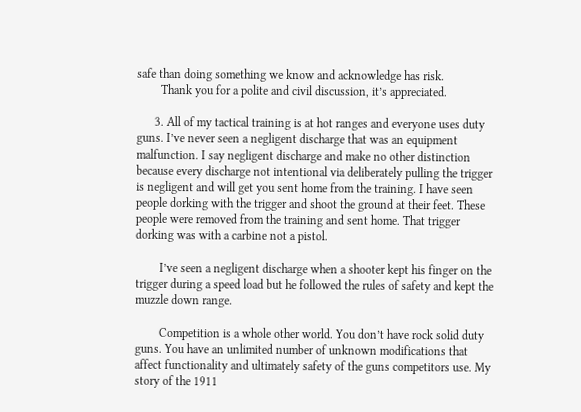safe than doing something we know and acknowledge has risk.
        Thank you for a polite and civil discussion, it’s appreciated.

      3. All of my tactical training is at hot ranges and everyone uses duty guns. I’ve never seen a negligent discharge that was an equipment malfunction. I say negligent discharge and make no other distinction because every discharge not intentional via deliberately pulling the trigger is negligent and will get you sent home from the training. I have seen people dorking with the trigger and shoot the ground at their feet. These people were removed from the training and sent home. That trigger dorking was with a carbine not a pistol.

        I’ve seen a negligent discharge when a shooter kept his finger on the trigger during a speed load but he followed the rules of safety and kept the muzzle down range.

        Competition is a whole other world. You don’t have rock solid duty guns. You have an unlimited number of unknown modifications that affect functionality and ultimately safety of the guns competitors use. My story of the 1911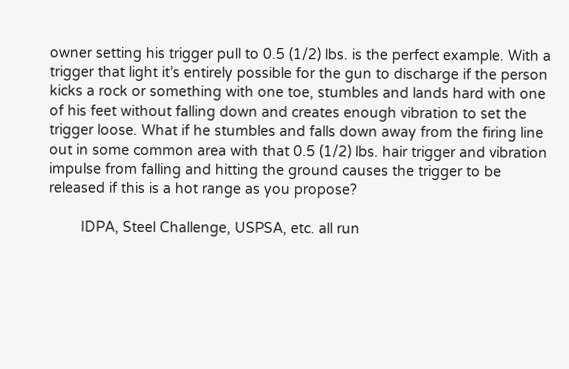owner setting his trigger pull to 0.5 (1/2) lbs. is the perfect example. With a trigger that light it’s entirely possible for the gun to discharge if the person kicks a rock or something with one toe, stumbles and lands hard with one of his feet without falling down and creates enough vibration to set the trigger loose. What if he stumbles and falls down away from the firing line out in some common area with that 0.5 (1/2) lbs. hair trigger and vibration impulse from falling and hitting the ground causes the trigger to be released if this is a hot range as you propose?

        IDPA, Steel Challenge, USPSA, etc. all run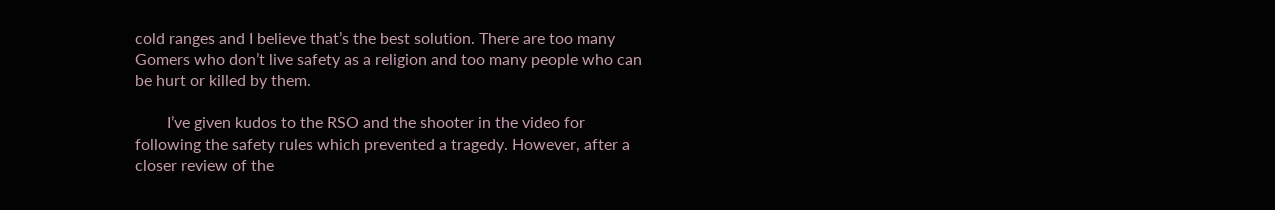cold ranges and I believe that’s the best solution. There are too many Gomers who don’t live safety as a religion and too many people who can be hurt or killed by them.

        I’ve given kudos to the RSO and the shooter in the video for following the safety rules which prevented a tragedy. However, after a closer review of the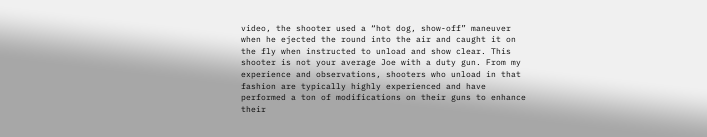video, the shooter used a “hot dog, show-off” maneuver when he ejected the round into the air and caught it on the fly when instructed to unload and show clear. This shooter is not your average Joe with a duty gun. From my experience and observations, shooters who unload in that fashion are typically highly experienced and have performed a ton of modifications on their guns to enhance their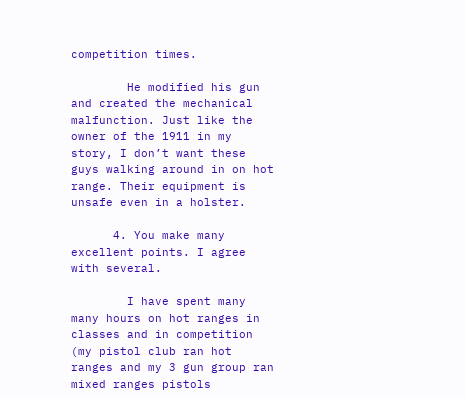competition times.

        He modified his gun and created the mechanical malfunction. Just like the owner of the 1911 in my story, I don’t want these guys walking around in on hot range. Their equipment is unsafe even in a holster.

      4. You make many excellent points. I agree with several.

        I have spent many many hours on hot ranges in classes and in competition (my pistol club ran hot ranges and my 3 gun group ran mixed ranges pistols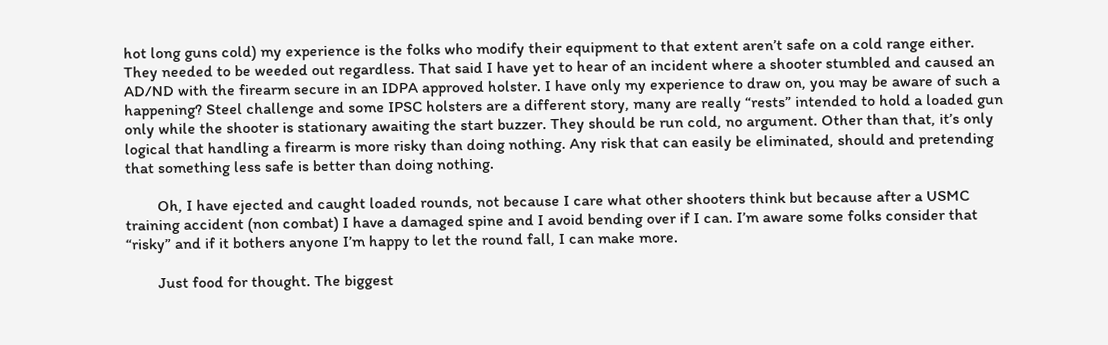hot long guns cold) my experience is the folks who modify their equipment to that extent aren’t safe on a cold range either. They needed to be weeded out regardless. That said I have yet to hear of an incident where a shooter stumbled and caused an AD/ND with the firearm secure in an IDPA approved holster. I have only my experience to draw on, you may be aware of such a happening? Steel challenge and some IPSC holsters are a different story, many are really “rests” intended to hold a loaded gun only while the shooter is stationary awaiting the start buzzer. They should be run cold, no argument. Other than that, it’s only logical that handling a firearm is more risky than doing nothing. Any risk that can easily be eliminated, should and pretending that something less safe is better than doing nothing.

        Oh, I have ejected and caught loaded rounds, not because I care what other shooters think but because after a USMC training accident (non combat) I have a damaged spine and I avoid bending over if I can. I’m aware some folks consider that “risky” and if it bothers anyone I’m happy to let the round fall, I can make more.

        Just food for thought. The biggest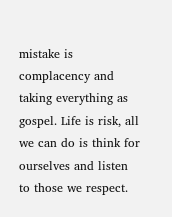mistake is complacency and taking everything as gospel. Life is risk, all we can do is think for ourselves and listen to those we respect.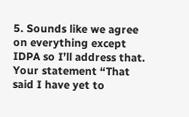5. Sounds like we agree on everything except IDPA so I’ll address that. Your statement “That said I have yet to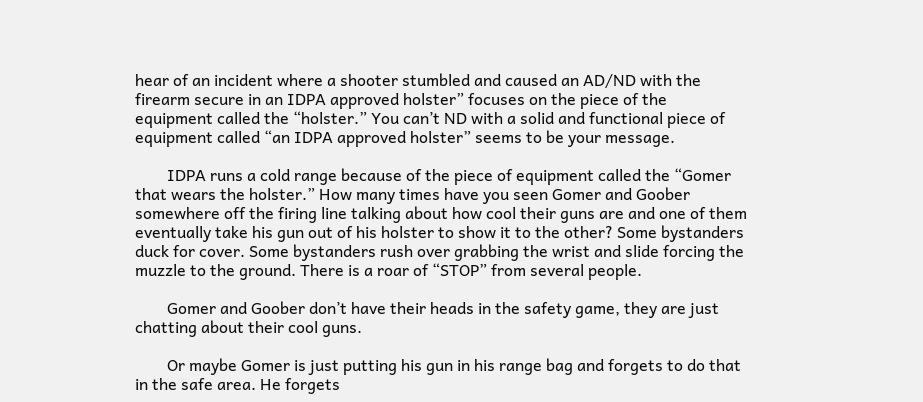hear of an incident where a shooter stumbled and caused an AD/ND with the firearm secure in an IDPA approved holster” focuses on the piece of the equipment called the “holster.” You can’t ND with a solid and functional piece of equipment called “an IDPA approved holster” seems to be your message.

        IDPA runs a cold range because of the piece of equipment called the “Gomer that wears the holster.” How many times have you seen Gomer and Goober somewhere off the firing line talking about how cool their guns are and one of them eventually take his gun out of his holster to show it to the other? Some bystanders duck for cover. Some bystanders rush over grabbing the wrist and slide forcing the muzzle to the ground. There is a roar of “STOP” from several people.

        Gomer and Goober don’t have their heads in the safety game, they are just chatting about their cool guns.

        Or maybe Gomer is just putting his gun in his range bag and forgets to do that in the safe area. He forgets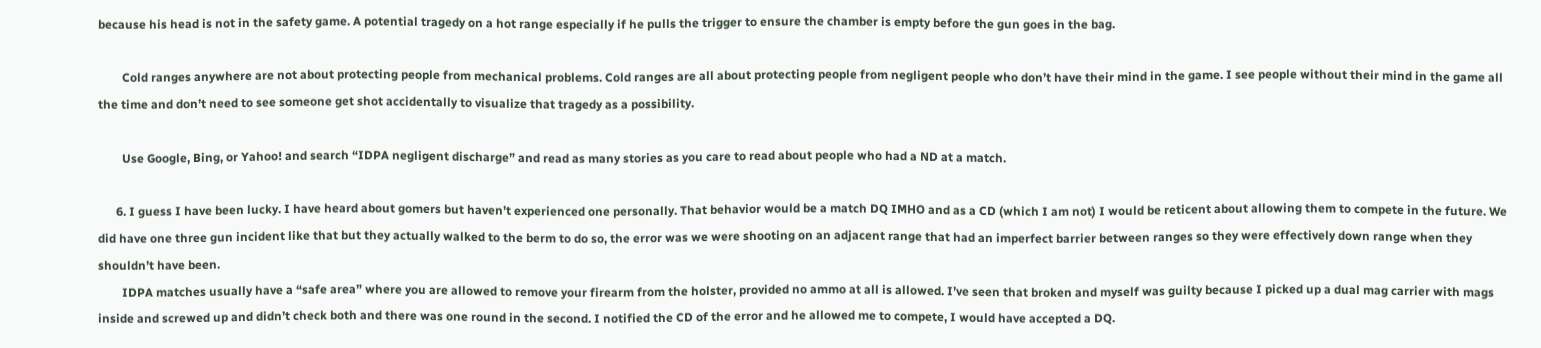because his head is not in the safety game. A potential tragedy on a hot range especially if he pulls the trigger to ensure the chamber is empty before the gun goes in the bag.

        Cold ranges anywhere are not about protecting people from mechanical problems. Cold ranges are all about protecting people from negligent people who don’t have their mind in the game. I see people without their mind in the game all the time and don’t need to see someone get shot accidentally to visualize that tragedy as a possibility.

        Use Google, Bing, or Yahoo! and search “IDPA negligent discharge” and read as many stories as you care to read about people who had a ND at a match.

      6. I guess I have been lucky. I have heard about gomers but haven’t experienced one personally. That behavior would be a match DQ IMHO and as a CD (which I am not) I would be reticent about allowing them to compete in the future. We did have one three gun incident like that but they actually walked to the berm to do so, the error was we were shooting on an adjacent range that had an imperfect barrier between ranges so they were effectively down range when they shouldn’t have been.
        IDPA matches usually have a “safe area” where you are allowed to remove your firearm from the holster, provided no ammo at all is allowed. I’ve seen that broken and myself was guilty because I picked up a dual mag carrier with mags inside and screwed up and didn’t check both and there was one round in the second. I notified the CD of the error and he allowed me to compete, I would have accepted a DQ.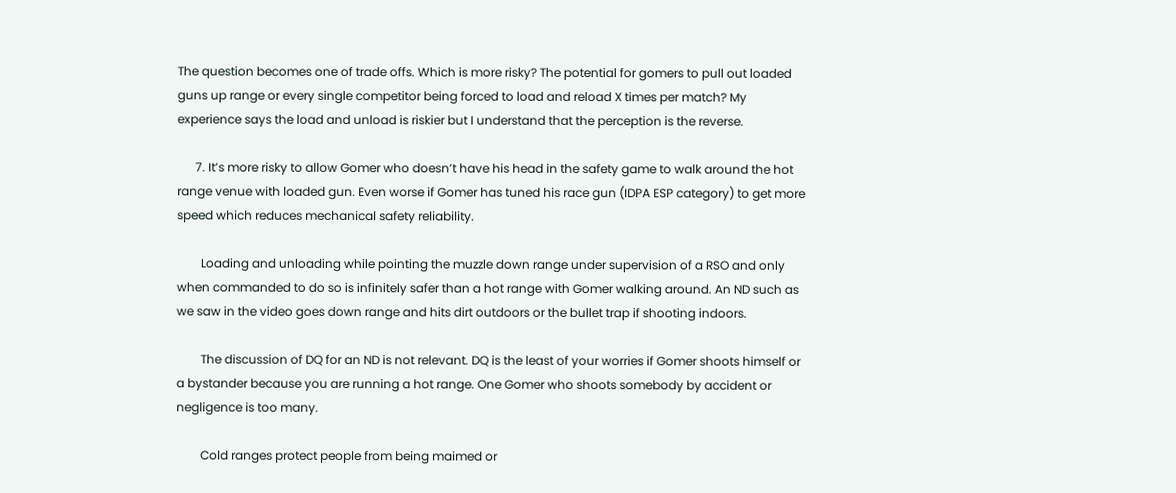The question becomes one of trade offs. Which is more risky? The potential for gomers to pull out loaded guns up range or every single competitor being forced to load and reload X times per match? My experience says the load and unload is riskier but I understand that the perception is the reverse.

      7. It’s more risky to allow Gomer who doesn’t have his head in the safety game to walk around the hot range venue with loaded gun. Even worse if Gomer has tuned his race gun (IDPA ESP category) to get more speed which reduces mechanical safety reliability.

        Loading and unloading while pointing the muzzle down range under supervision of a RSO and only when commanded to do so is infinitely safer than a hot range with Gomer walking around. An ND such as we saw in the video goes down range and hits dirt outdoors or the bullet trap if shooting indoors.

        The discussion of DQ for an ND is not relevant. DQ is the least of your worries if Gomer shoots himself or a bystander because you are running a hot range. One Gomer who shoots somebody by accident or negligence is too many.

        Cold ranges protect people from being maimed or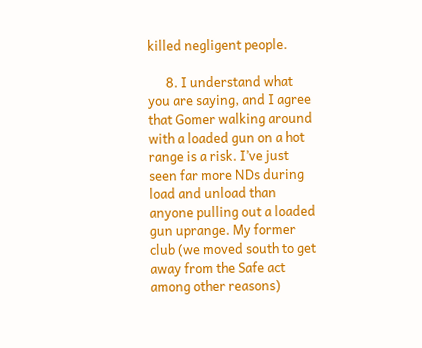killed negligent people.

      8. I understand what you are saying, and I agree that Gomer walking around with a loaded gun on a hot range is a risk. I’ve just seen far more NDs during load and unload than anyone pulling out a loaded gun uprange. My former club (we moved south to get away from the Safe act among other reasons)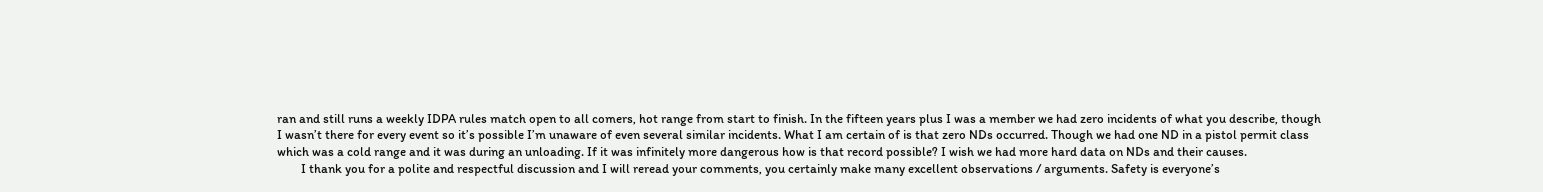ran and still runs a weekly IDPA rules match open to all comers, hot range from start to finish. In the fifteen years plus I was a member we had zero incidents of what you describe, though I wasn’t there for every event so it’s possible I’m unaware of even several similar incidents. What I am certain of is that zero NDs occurred. Though we had one ND in a pistol permit class which was a cold range and it was during an unloading. If it was infinitely more dangerous how is that record possible? I wish we had more hard data on NDs and their causes.
        I thank you for a polite and respectful discussion and I will reread your comments, you certainly make many excellent observations / arguments. Safety is everyone’s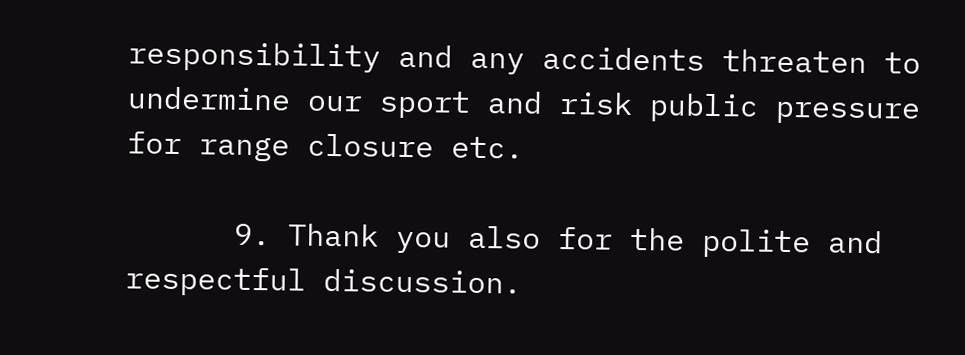responsibility and any accidents threaten to undermine our sport and risk public pressure for range closure etc.

      9. Thank you also for the polite and respectful discussion.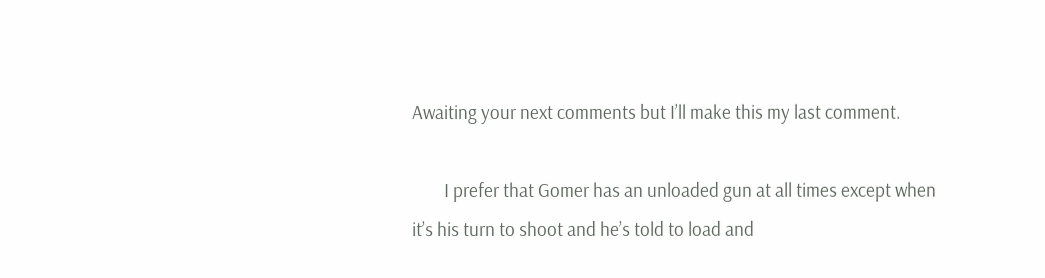Awaiting your next comments but I’ll make this my last comment.

        I prefer that Gomer has an unloaded gun at all times except when it’s his turn to shoot and he’s told to load and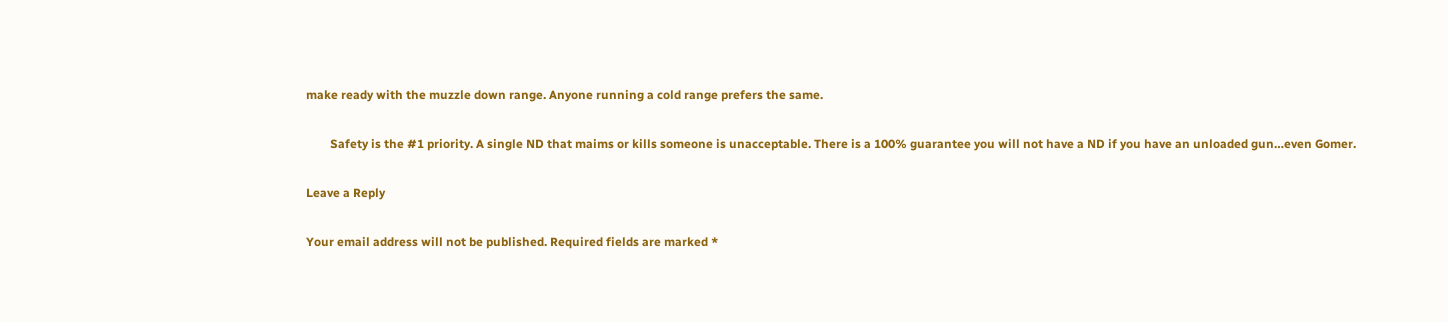make ready with the muzzle down range. Anyone running a cold range prefers the same.

        Safety is the #1 priority. A single ND that maims or kills someone is unacceptable. There is a 100% guarantee you will not have a ND if you have an unloaded gun…even Gomer.

Leave a Reply

Your email address will not be published. Required fields are marked *